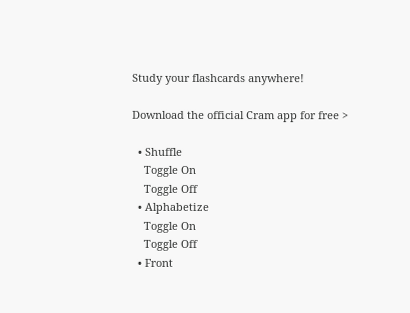Study your flashcards anywhere!

Download the official Cram app for free >

  • Shuffle
    Toggle On
    Toggle Off
  • Alphabetize
    Toggle On
    Toggle Off
  • Front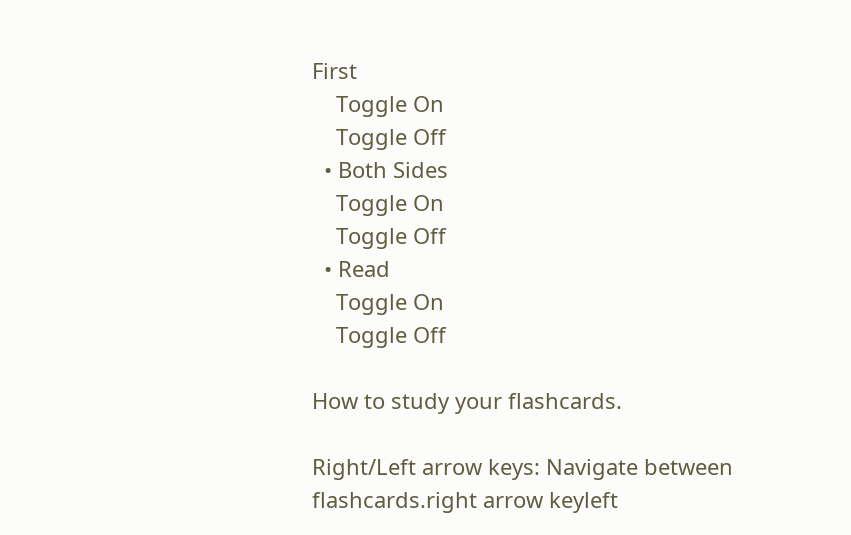First
    Toggle On
    Toggle Off
  • Both Sides
    Toggle On
    Toggle Off
  • Read
    Toggle On
    Toggle Off

How to study your flashcards.

Right/Left arrow keys: Navigate between flashcards.right arrow keyleft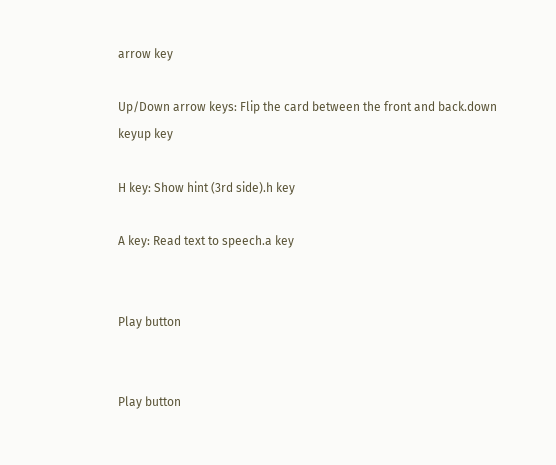arrow key

Up/Down arrow keys: Flip the card between the front and back.down keyup key

H key: Show hint (3rd side).h key

A key: Read text to speech.a key


Play button


Play button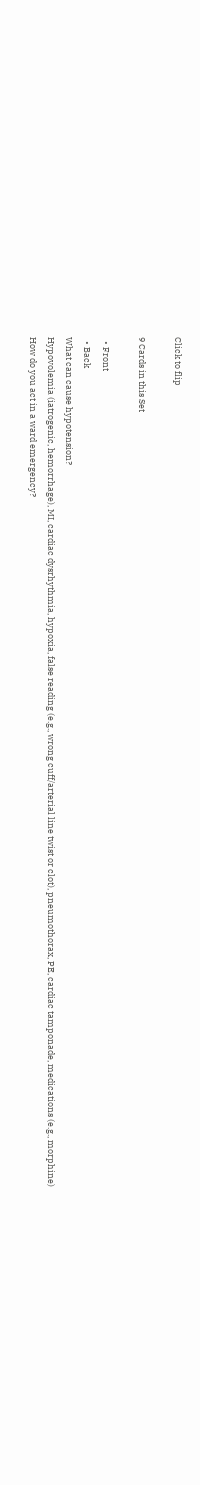Click to flip

9 Cards in this Set

  • Front
  • Back
What can cause hypotension?
Hypovolemia (iatrogenic, hemorrhage), MI, cardiac dysrhythmia, hypoxia, false reading (e.g., wrong cuff/arterial line twist or clot), pneumothorax, PE, cardiac tamponade, medications (e.g., morphine)
How do you act in a ward emergency?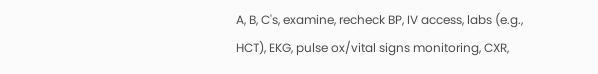A, B, C's, examine, recheck BP, IV access, labs (e.g., HCT), EKG, pulse ox/vital signs monitoring, CXR,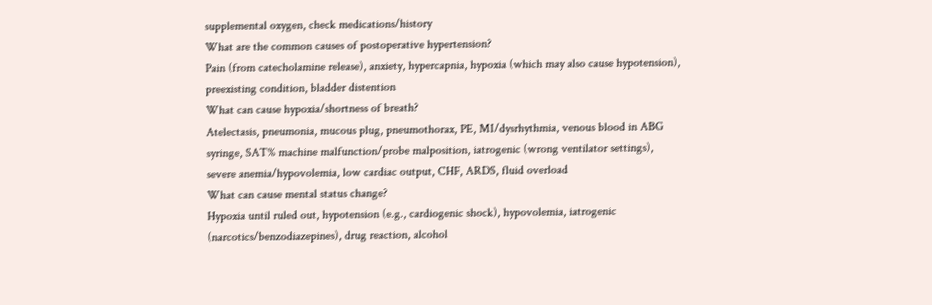supplemental oxygen, check medications/history
What are the common causes of postoperative hypertension?
Pain (from catecholamine release), anxiety, hypercapnia, hypoxia (which may also cause hypotension), preexisting condition, bladder distention
What can cause hypoxia/shortness of breath?
Atelectasis, pneumonia, mucous plug, pneumothorax, PE, MI/dysrhythmia, venous blood in ABG syringe, SAT% machine malfunction/probe malposition, iatrogenic (wrong ventilator settings), severe anemia/hypovolemia, low cardiac output, CHF, ARDS, fluid overload
What can cause mental status change?
Hypoxia until ruled out, hypotension (e.g., cardiogenic shock), hypovolemia, iatrogenic (narcotics/benzodiazepines), drug reaction, alcohol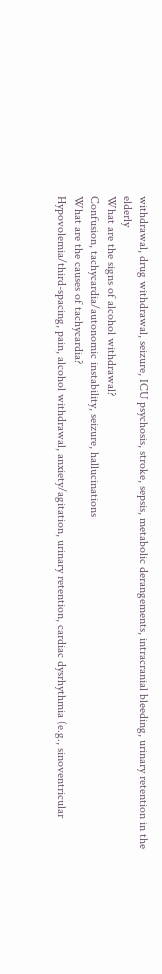withdrawal, drug withdrawal, seizure, ICU psychosis, stroke, sepsis, metabolic derangements, intracranial bleeding, urinary retention in the elderly
What are the signs of alcohol withdrawal?
Confusion, tachycardia/autonomic instability, seizure, hallucinations
What are the causes of tachycardia?
Hypovolemia/third-spacing, pain, alcohol withdrawal, anxiety/agitation, urinary retention, cardiac dysrhythmia (e.g., sinoventricular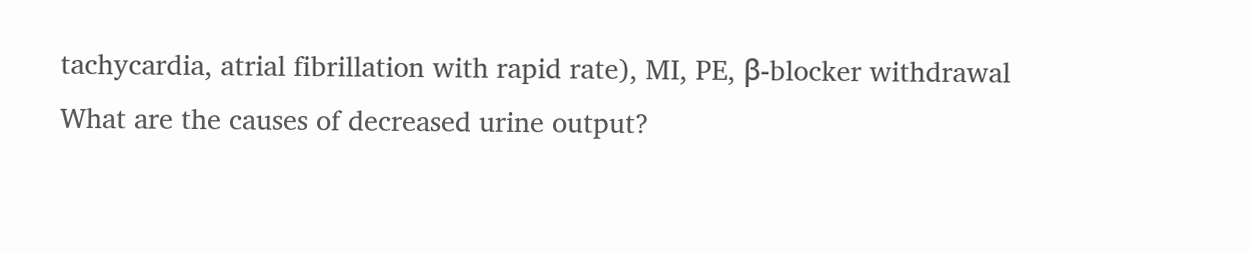tachycardia, atrial fibrillation with rapid rate), MI, PE, β-blocker withdrawal
What are the causes of decreased urine output?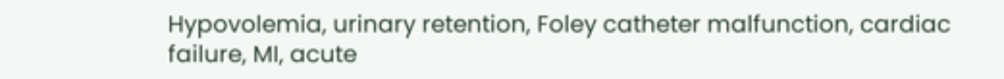Hypovolemia, urinary retention, Foley catheter malfunction, cardiac failure, MI, acute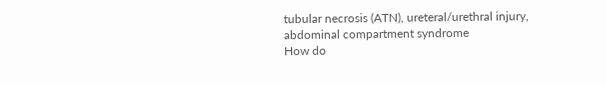tubular necrosis (ATN), ureteral/urethral injury, abdominal compartment syndrome
How do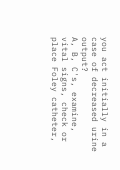you act initially in a case of decreased urine output?
A, B, C's, examine, vital signs, check or place Foley catheter,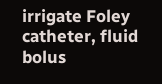irrigate Foley catheter, fluid bolus